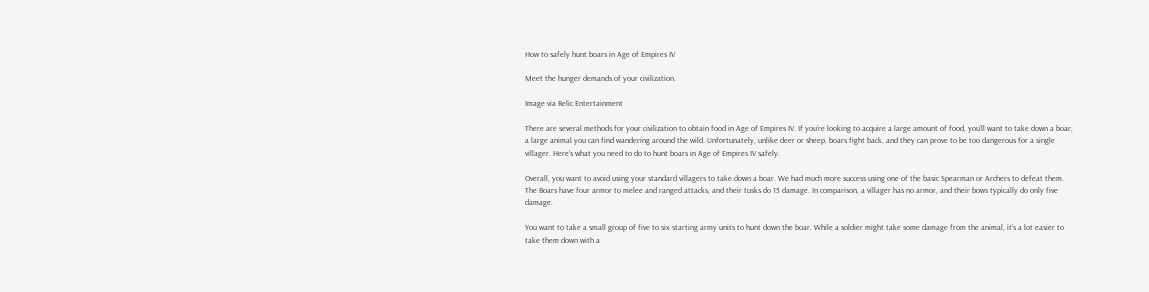How to safely hunt boars in Age of Empires IV

Meet the hunger demands of your civilization.

Image via Relic Entertainment

There are several methods for your civilization to obtain food in Age of Empires IV. If you’re looking to acquire a large amount of food, you’ll want to take down a boar, a large animal you can find wandering around the wild. Unfortunately, unlike deer or sheep, boars fight back, and they can prove to be too dangerous for a single villager. Here’s what you need to do to hunt boars in Age of Empires IV safely.

Overall, you want to avoid using your standard villagers to take down a boar. We had much more success using one of the basic Spearman or Archers to defeat them. The Boars have four armor to melee and ranged attacks, and their tusks do 15 damage. In comparison, a villager has no armor, and their bows typically do only five damage.

You want to take a small group of five to six starting army units to hunt down the boar. While a soldier might take some damage from the animal, it’s a lot easier to take them down with a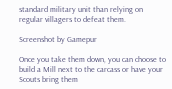standard military unit than relying on regular villagers to defeat them.

Screenshot by Gamepur

Once you take them down, you can choose to build a Mill next to the carcass or have your Scouts bring them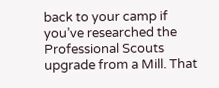back to your camp if you’ve researched the Professional Scouts upgrade from a Mill. That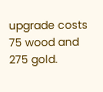upgrade costs 75 wood and 275 gold.